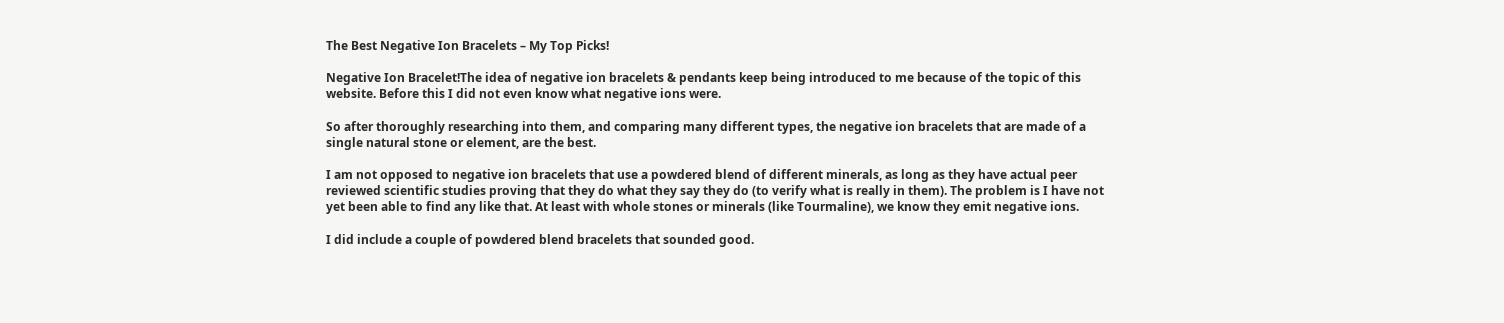The Best Negative Ion Bracelets – My Top Picks!

Negative Ion Bracelet!The idea of negative ion bracelets & pendants keep being introduced to me because of the topic of this website. Before this I did not even know what negative ions were.

So after thoroughly researching into them, and comparing many different types, the negative ion bracelets that are made of a single natural stone or element, are the best.

I am not opposed to negative ion bracelets that use a powdered blend of different minerals, as long as they have actual peer reviewed scientific studies proving that they do what they say they do (to verify what is really in them). The problem is I have not yet been able to find any like that. At least with whole stones or minerals (like Tourmaline), we know they emit negative ions.

I did include a couple of powdered blend bracelets that sounded good.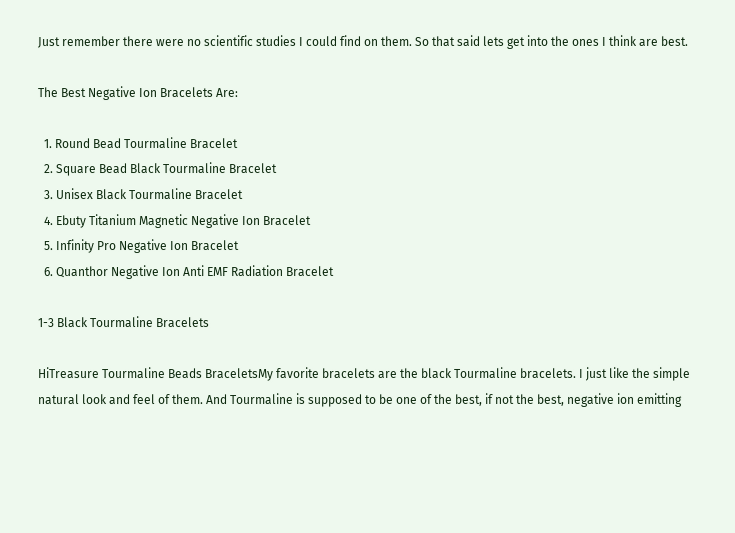Just remember there were no scientific studies I could find on them. So that said lets get into the ones I think are best.

The Best Negative Ion Bracelets Are:

  1. Round Bead Tourmaline Bracelet
  2. Square Bead Black Tourmaline Bracelet
  3. Unisex Black Tourmaline Bracelet
  4. Ebuty Titanium Magnetic Negative Ion Bracelet
  5. Infinity Pro Negative Ion Bracelet
  6. Quanthor Negative Ion Anti EMF Radiation Bracelet

1-3 Black Tourmaline Bracelets

HiTreasure Tourmaline Beads BraceletsMy favorite bracelets are the black Tourmaline bracelets. I just like the simple natural look and feel of them. And Tourmaline is supposed to be one of the best, if not the best, negative ion emitting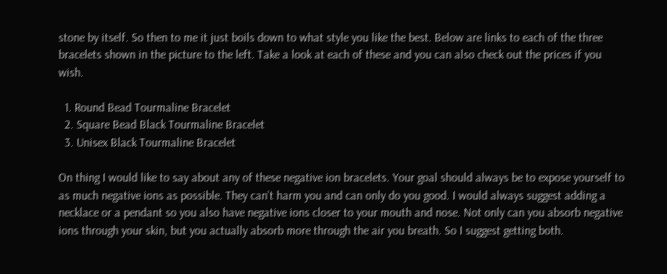stone by itself. So then to me it just boils down to what style you like the best. Below are links to each of the three bracelets shown in the picture to the left. Take a look at each of these and you can also check out the prices if you wish.

  1. Round Bead Tourmaline Bracelet
  2. Square Bead Black Tourmaline Bracelet
  3. Unisex Black Tourmaline Bracelet

On thing I would like to say about any of these negative ion bracelets. Your goal should always be to expose yourself to as much negative ions as possible. They can’t harm you and can only do you good. I would always suggest adding a necklace or a pendant so you also have negative ions closer to your mouth and nose. Not only can you absorb negative ions through your skin, but you actually absorb more through the air you breath. So I suggest getting both.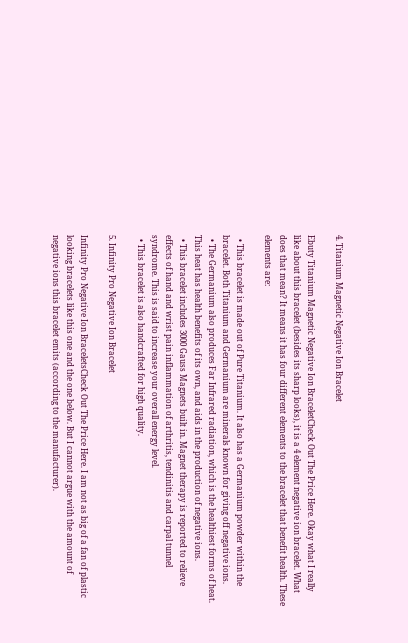4. Titanium Magnetic Negative Ion Bracelet

Ebuty Titanium Magnetic Negative Ion BraceletCheck Out The Price Here. Okay what I really like about this bracelet (besides its sharp looks), it is a 4 element negative ion bracelet. What does that mean? It means it has four different elements to the bracelet that benefit health. These elements are:

  • This bracelet is made out of Pure Titanium. It also has a Germanium powder within the bracelet. Both Titanium and Germanium are minerals known for giving off negative ions.
  • The Germanium also produces Far Infrared radiation, which is the healthiest forms of heat. This heat has health benefits of its own, and aids in the production of negative ions.
  • This bracelet includes 3000 Gauss Magnets built in. Magnet therapy is reported to relieve effects of hand and wrist pain inflammation of arthritis, tendinitis and carpal tunnel syndrome. This is said to increase your overall energy level.
  • This bracelet is also handcrafted for high quality.

5. Infinity Pro Negative Ion Bracelet

Infinity Pro Negative Ion BraceletsCheck Out The Price Here. I am not as big of a fan of plastic looking bracelets like this one and the one below. But I cannot argue with the amount of negative ions this bracelet emits (according to the manufacturer).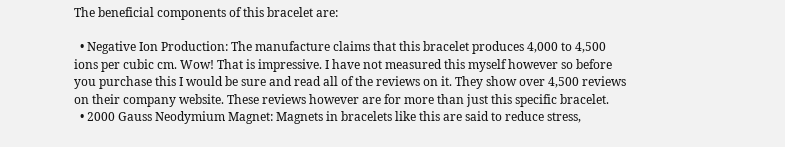The beneficial components of this bracelet are:

  • Negative Ion Production: The manufacture claims that this bracelet produces 4,000 to 4,500 ions per cubic cm. Wow! That is impressive. I have not measured this myself however so before you purchase this I would be sure and read all of the reviews on it. They show over 4,500 reviews on their company website. These reviews however are for more than just this specific bracelet.
  • 2000 Gauss Neodymium Magnet: Magnets in bracelets like this are said to reduce stress,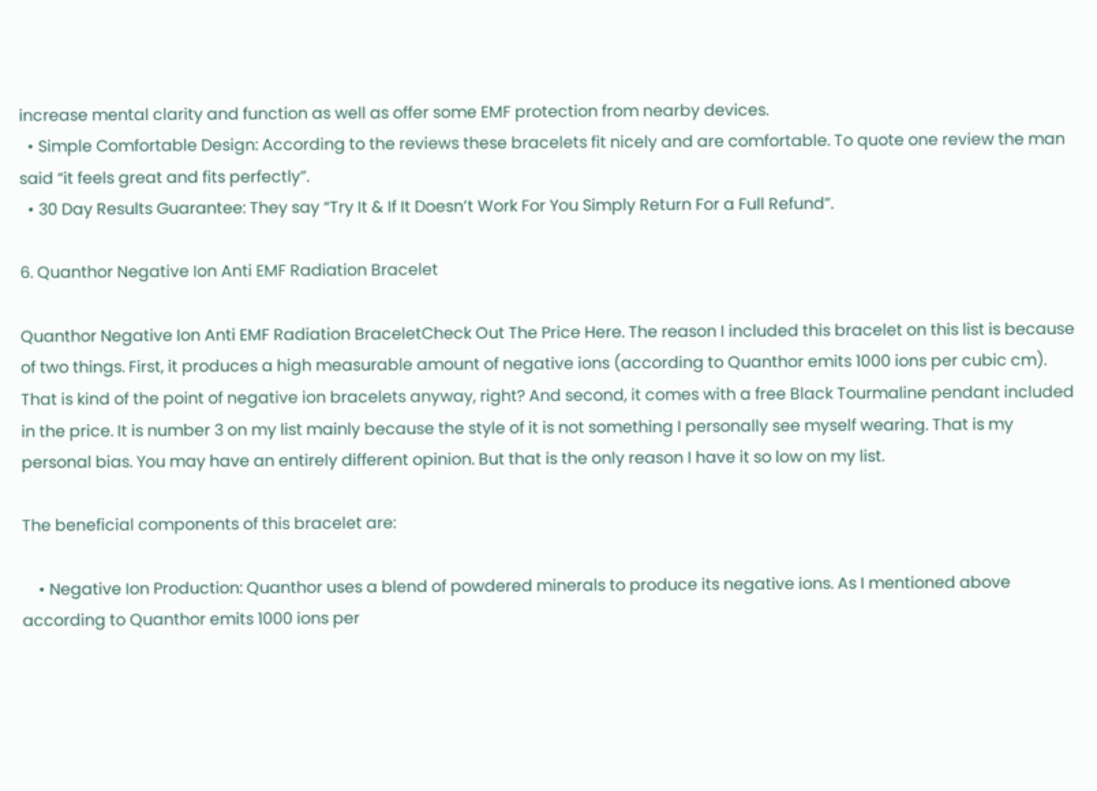increase mental clarity and function as well as offer some EMF protection from nearby devices.
  • Simple Comfortable Design: According to the reviews these bracelets fit nicely and are comfortable. To quote one review the man said “it feels great and fits perfectly”.
  • 30 Day Results Guarantee: They say “Try It & If It Doesn’t Work For You Simply Return For a Full Refund”.

6. Quanthor Negative Ion Anti EMF Radiation Bracelet

Quanthor Negative Ion Anti EMF Radiation BraceletCheck Out The Price Here. The reason I included this bracelet on this list is because of two things. First, it produces a high measurable amount of negative ions (according to Quanthor emits 1000 ions per cubic cm). That is kind of the point of negative ion bracelets anyway, right? And second, it comes with a free Black Tourmaline pendant included in the price. It is number 3 on my list mainly because the style of it is not something I personally see myself wearing. That is my personal bias. You may have an entirely different opinion. But that is the only reason I have it so low on my list.

The beneficial components of this bracelet are:

    • Negative Ion Production: Quanthor uses a blend of powdered minerals to produce its negative ions. As I mentioned above according to Quanthor emits 1000 ions per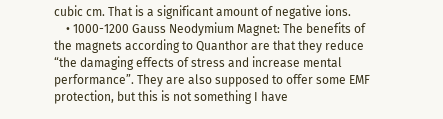cubic cm. That is a significant amount of negative ions.
    • 1000-1200 Gauss Neodymium Magnet: The benefits of the magnets according to Quanthor are that they reduce “the damaging effects of stress and increase mental performance”. They are also supposed to offer some EMF protection, but this is not something I have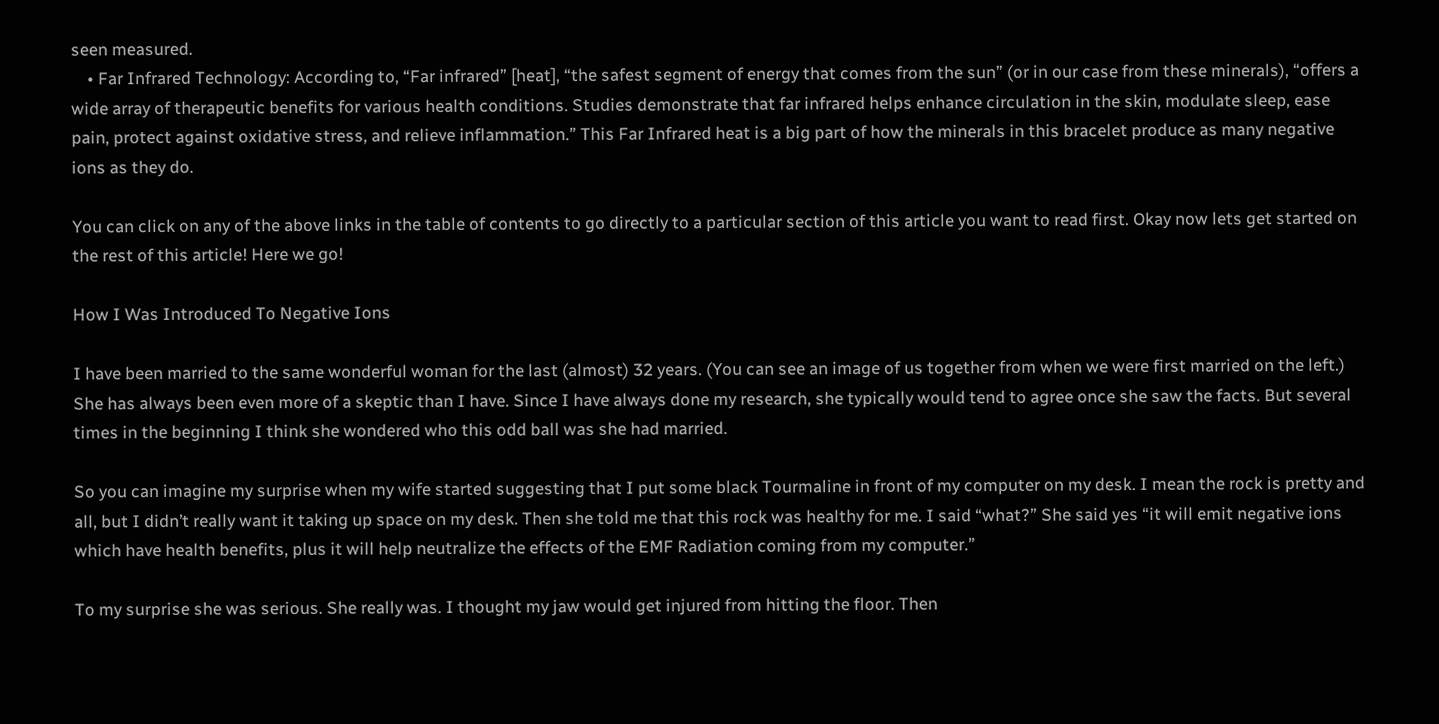seen measured.
    • Far Infrared Technology: According to, “Far infrared” [heat], “the safest segment of energy that comes from the sun” (or in our case from these minerals), “offers a wide array of therapeutic benefits for various health conditions. Studies demonstrate that far infrared helps enhance circulation in the skin, modulate sleep, ease pain, protect against oxidative stress, and relieve inflammation.” This Far Infrared heat is a big part of how the minerals in this bracelet produce as many negative ions as they do.

You can click on any of the above links in the table of contents to go directly to a particular section of this article you want to read first. Okay now lets get started on the rest of this article! Here we go!

How I Was Introduced To Negative Ions

I have been married to the same wonderful woman for the last (almost) 32 years. (You can see an image of us together from when we were first married on the left.) She has always been even more of a skeptic than I have. Since I have always done my research, she typically would tend to agree once she saw the facts. But several times in the beginning I think she wondered who this odd ball was she had married.

So you can imagine my surprise when my wife started suggesting that I put some black Tourmaline in front of my computer on my desk. I mean the rock is pretty and all, but I didn’t really want it taking up space on my desk. Then she told me that this rock was healthy for me. I said “what?” She said yes “it will emit negative ions which have health benefits, plus it will help neutralize the effects of the EMF Radiation coming from my computer.”

To my surprise she was serious. She really was. I thought my jaw would get injured from hitting the floor. Then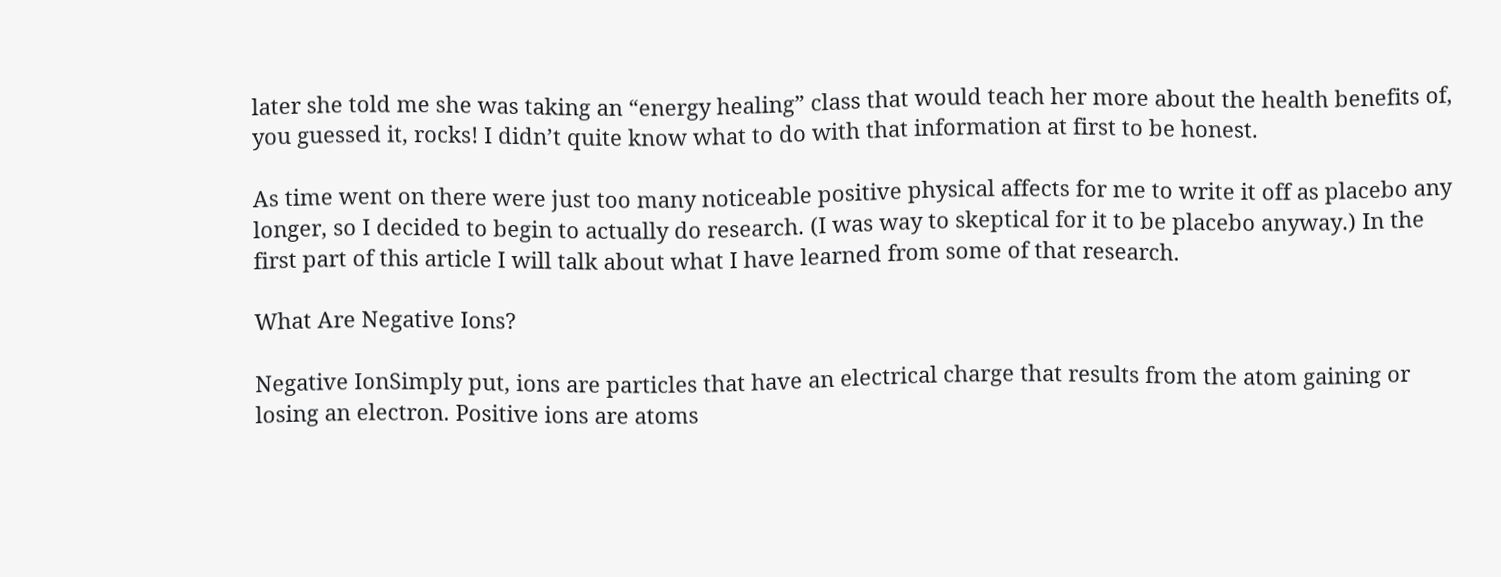later she told me she was taking an “energy healing” class that would teach her more about the health benefits of, you guessed it, rocks! I didn’t quite know what to do with that information at first to be honest.

As time went on there were just too many noticeable positive physical affects for me to write it off as placebo any longer, so I decided to begin to actually do research. (I was way to skeptical for it to be placebo anyway.) In the first part of this article I will talk about what I have learned from some of that research.

What Are Negative Ions?

Negative IonSimply put, ions are particles that have an electrical charge that results from the atom gaining or losing an electron. Positive ions are atoms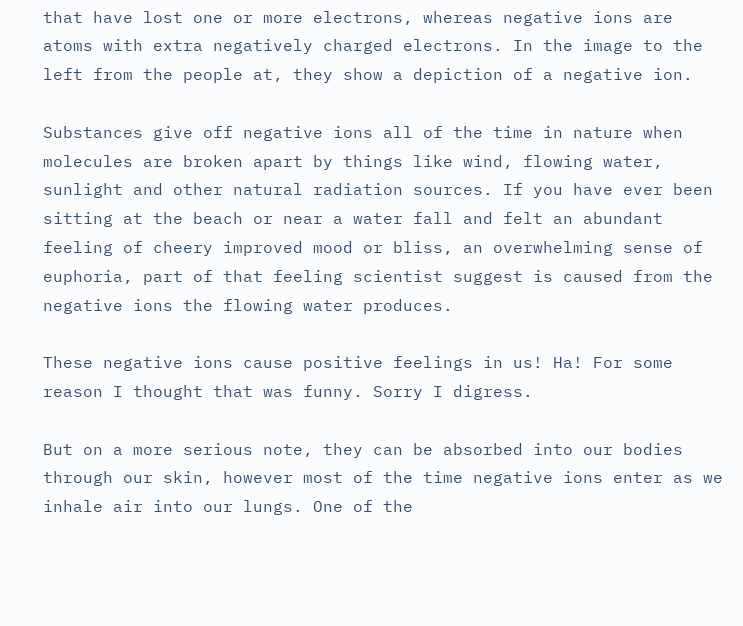that have lost one or more electrons, whereas negative ions are atoms with extra negatively charged electrons. In the image to the left from the people at, they show a depiction of a negative ion.

Substances give off negative ions all of the time in nature when molecules are broken apart by things like wind, flowing water, sunlight and other natural radiation sources. If you have ever been sitting at the beach or near a water fall and felt an abundant feeling of cheery improved mood or bliss, an overwhelming sense of euphoria, part of that feeling scientist suggest is caused from the negative ions the flowing water produces.

These negative ions cause positive feelings in us! Ha! For some reason I thought that was funny. Sorry I digress.

But on a more serious note, they can be absorbed into our bodies through our skin, however most of the time negative ions enter as we inhale air into our lungs. One of the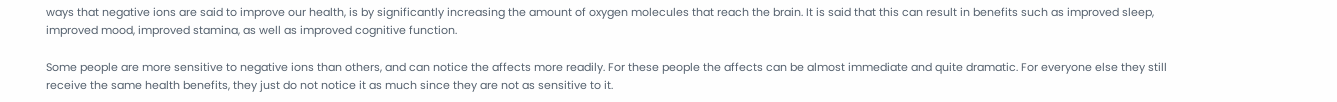ways that negative ions are said to improve our health, is by significantly increasing the amount of oxygen molecules that reach the brain. It is said that this can result in benefits such as improved sleep, improved mood, improved stamina, as well as improved cognitive function.

Some people are more sensitive to negative ions than others, and can notice the affects more readily. For these people the affects can be almost immediate and quite dramatic. For everyone else they still receive the same health benefits, they just do not notice it as much since they are not as sensitive to it.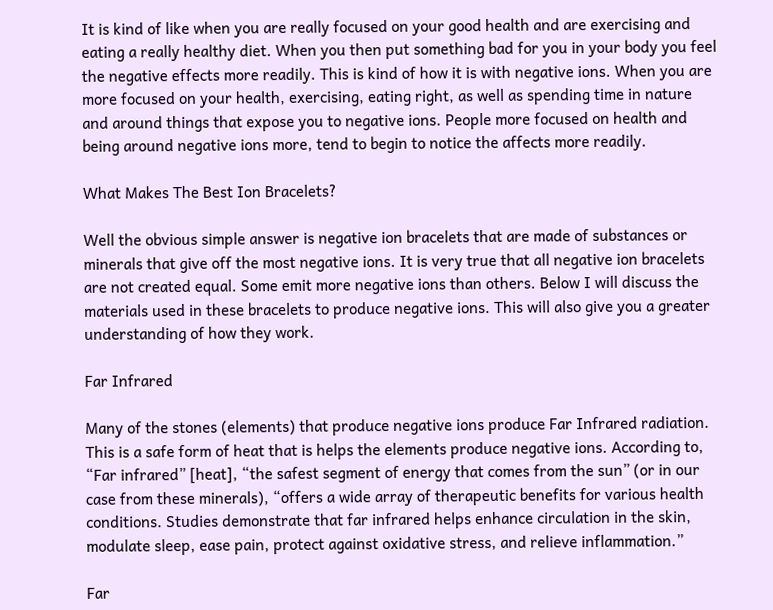It is kind of like when you are really focused on your good health and are exercising and eating a really healthy diet. When you then put something bad for you in your body you feel the negative effects more readily. This is kind of how it is with negative ions. When you are more focused on your health, exercising, eating right, as well as spending time in nature and around things that expose you to negative ions. People more focused on health and being around negative ions more, tend to begin to notice the affects more readily.

What Makes The Best Ion Bracelets?

Well the obvious simple answer is negative ion bracelets that are made of substances or minerals that give off the most negative ions. It is very true that all negative ion bracelets are not created equal. Some emit more negative ions than others. Below I will discuss the materials used in these bracelets to produce negative ions. This will also give you a greater understanding of how they work.

Far Infrared

Many of the stones (elements) that produce negative ions produce Far Infrared radiation. This is a safe form of heat that is helps the elements produce negative ions. According to, “Far infrared” [heat], “the safest segment of energy that comes from the sun” (or in our case from these minerals), “offers a wide array of therapeutic benefits for various health conditions. Studies demonstrate that far infrared helps enhance circulation in the skin, modulate sleep, ease pain, protect against oxidative stress, and relieve inflammation.”

Far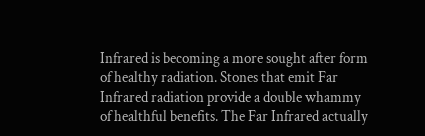Infrared is becoming a more sought after form of healthy radiation. Stones that emit Far Infrared radiation provide a double whammy of healthful benefits. The Far Infrared actually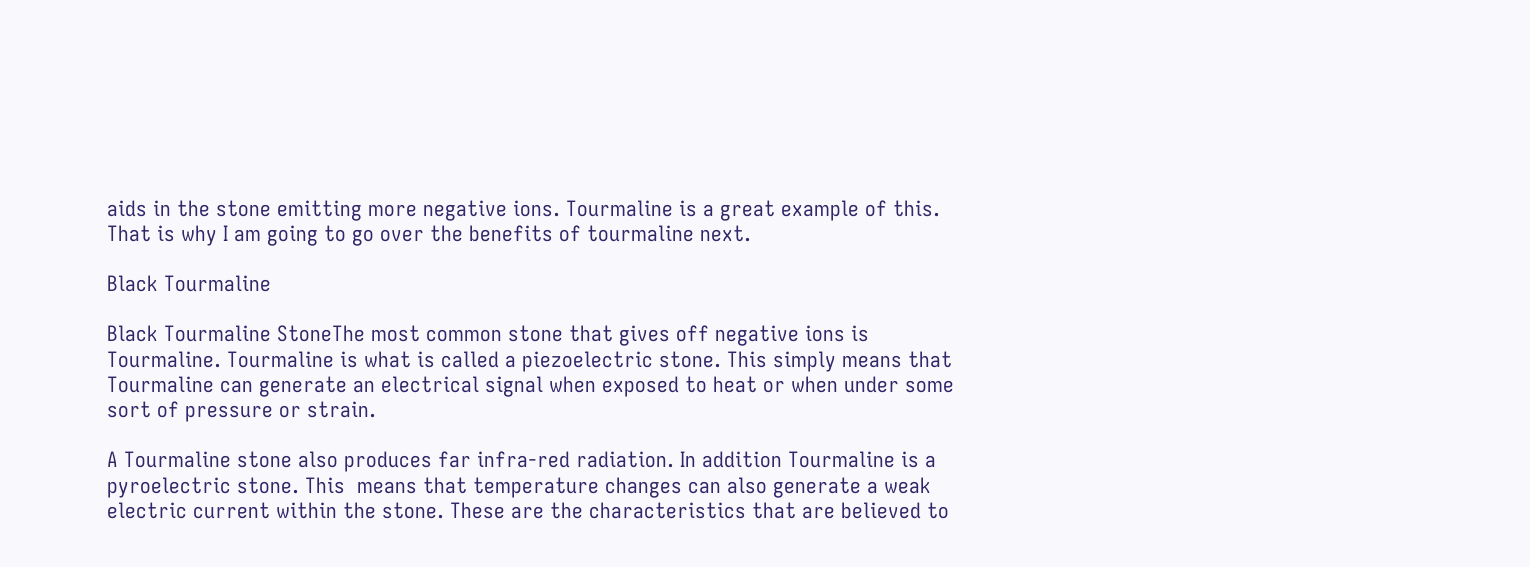aids in the stone emitting more negative ions. Tourmaline is a great example of this. That is why I am going to go over the benefits of tourmaline next.

Black Tourmaline

Black Tourmaline StoneThe most common stone that gives off negative ions is Tourmaline. Tourmaline is what is called a piezoelectric stone. This simply means that Tourmaline can generate an electrical signal when exposed to heat or when under some sort of pressure or strain.

A Tourmaline stone also produces far infra-red radiation. In addition Tourmaline is a pyroelectric stone. This  means that temperature changes can also generate a weak electric current within the stone. These are the characteristics that are believed to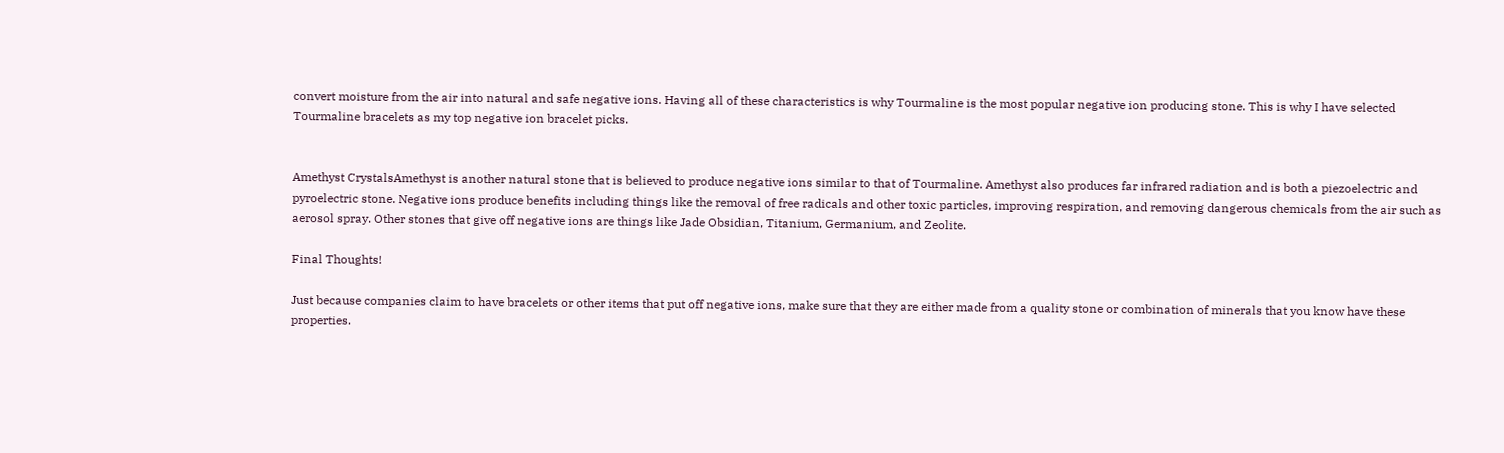convert moisture from the air into natural and safe negative ions. Having all of these characteristics is why Tourmaline is the most popular negative ion producing stone. This is why I have selected Tourmaline bracelets as my top negative ion bracelet picks.


Amethyst CrystalsAmethyst is another natural stone that is believed to produce negative ions similar to that of Tourmaline. Amethyst also produces far infrared radiation and is both a piezoelectric and pyroelectric stone. Negative ions produce benefits including things like the removal of free radicals and other toxic particles, improving respiration, and removing dangerous chemicals from the air such as aerosol spray. Other stones that give off negative ions are things like Jade Obsidian, Titanium, Germanium, and Zeolite.

Final Thoughts!

Just because companies claim to have bracelets or other items that put off negative ions, make sure that they are either made from a quality stone or combination of minerals that you know have these properties.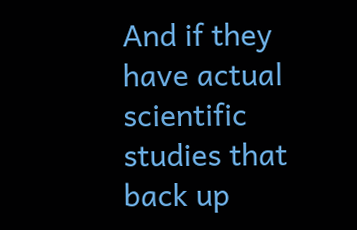And if they have actual scientific studies that back up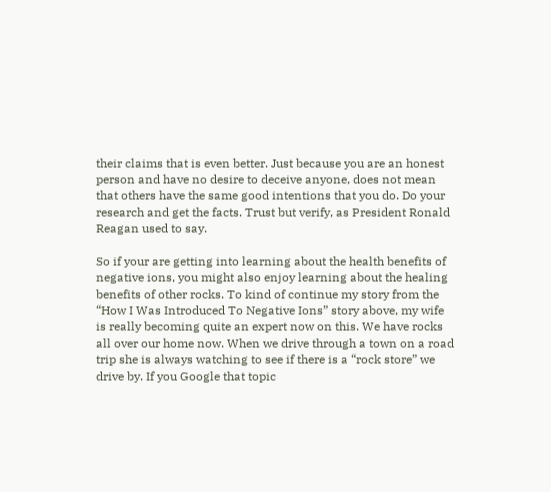their claims that is even better. Just because you are an honest person and have no desire to deceive anyone, does not mean that others have the same good intentions that you do. Do your research and get the facts. Trust but verify, as President Ronald Reagan used to say.

So if your are getting into learning about the health benefits of negative ions, you might also enjoy learning about the healing benefits of other rocks. To kind of continue my story from the “How I Was Introduced To Negative Ions” story above, my wife is really becoming quite an expert now on this. We have rocks all over our home now. When we drive through a town on a road trip she is always watching to see if there is a “rock store” we drive by. If you Google that topic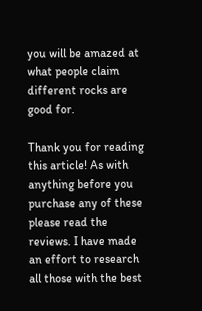you will be amazed at what people claim different rocks are good for.

Thank you for reading this article! As with anything before you purchase any of these please read the reviews. I have made an effort to research all those with the best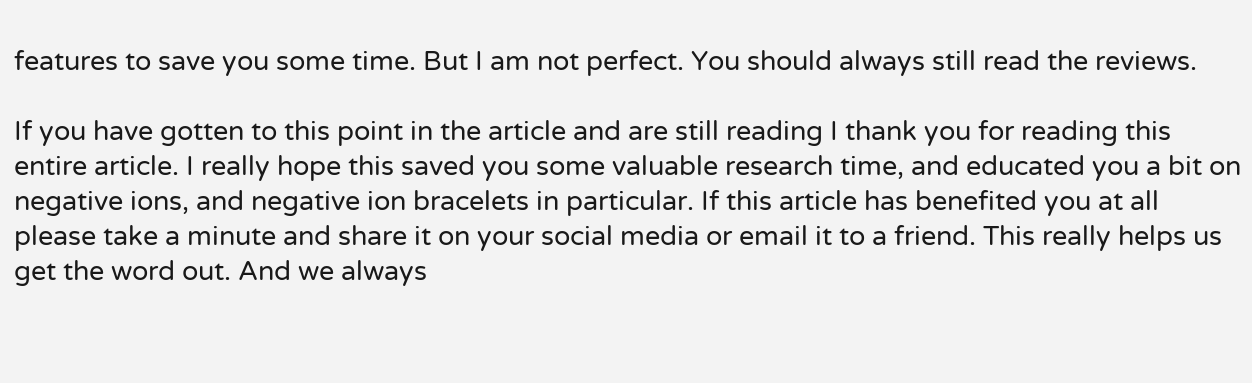features to save you some time. But I am not perfect. You should always still read the reviews.

If you have gotten to this point in the article and are still reading I thank you for reading this entire article. I really hope this saved you some valuable research time, and educated you a bit on negative ions, and negative ion bracelets in particular. If this article has benefited you at all please take a minute and share it on your social media or email it to a friend. This really helps us get the word out. And we always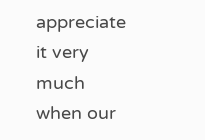appreciate it very much when our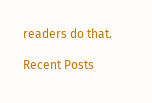readers do that.

Recent Posts